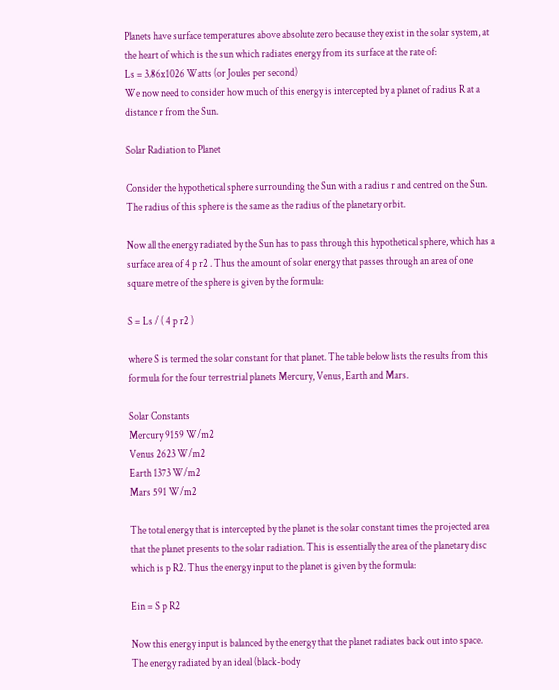Planets have surface temperatures above absolute zero because they exist in the solar system, at the heart of which is the sun which radiates energy from its surface at the rate of:
Ls = 3.86x1026 Watts (or Joules per second)
We now need to consider how much of this energy is intercepted by a planet of radius R at a distance r from the Sun.

Solar Radiation to Planet

Consider the hypothetical sphere surrounding the Sun with a radius r and centred on the Sun. The radius of this sphere is the same as the radius of the planetary orbit.

Now all the energy radiated by the Sun has to pass through this hypothetical sphere, which has a surface area of 4 p r2 . Thus the amount of solar energy that passes through an area of one square metre of the sphere is given by the formula:

S = Ls / ( 4 p r2 )

where S is termed the solar constant for that planet. The table below lists the results from this formula for the four terrestrial planets Mercury, Venus, Earth and Mars.

Solar Constants
Mercury 9159 W/m2
Venus 2623 W/m2
Earth 1373 W/m2
Mars 591 W/m2

The total energy that is intercepted by the planet is the solar constant times the projected area that the planet presents to the solar radiation. This is essentially the area of the planetary disc which is p R2. Thus the energy input to the planet is given by the formula:

Ein = S p R2

Now this energy input is balanced by the energy that the planet radiates back out into space. The energy radiated by an ideal (black-body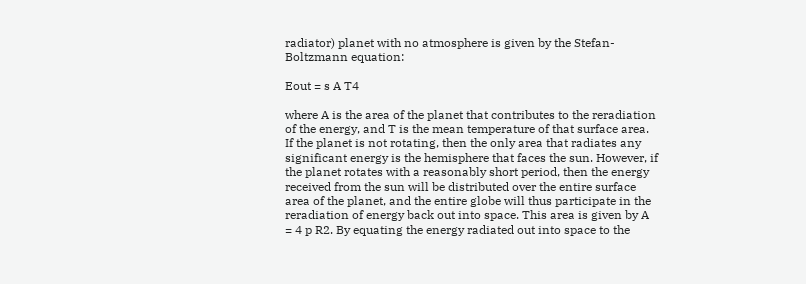radiator) planet with no atmosphere is given by the Stefan-Boltzmann equation:

Eout = s A T4

where A is the area of the planet that contributes to the reradiation of the energy, and T is the mean temperature of that surface area. If the planet is not rotating, then the only area that radiates any significant energy is the hemisphere that faces the sun. However, if the planet rotates with a reasonably short period, then the energy received from the sun will be distributed over the entire surface area of the planet, and the entire globe will thus participate in the reradiation of energy back out into space. This area is given by A = 4 p R2. By equating the energy radiated out into space to the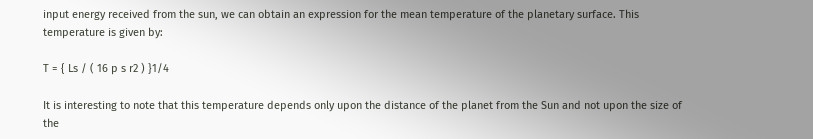input energy received from the sun, we can obtain an expression for the mean temperature of the planetary surface. This temperature is given by:

T = { Ls / ( 16 p s r2 ) }1/4

It is interesting to note that this temperature depends only upon the distance of the planet from the Sun and not upon the size of the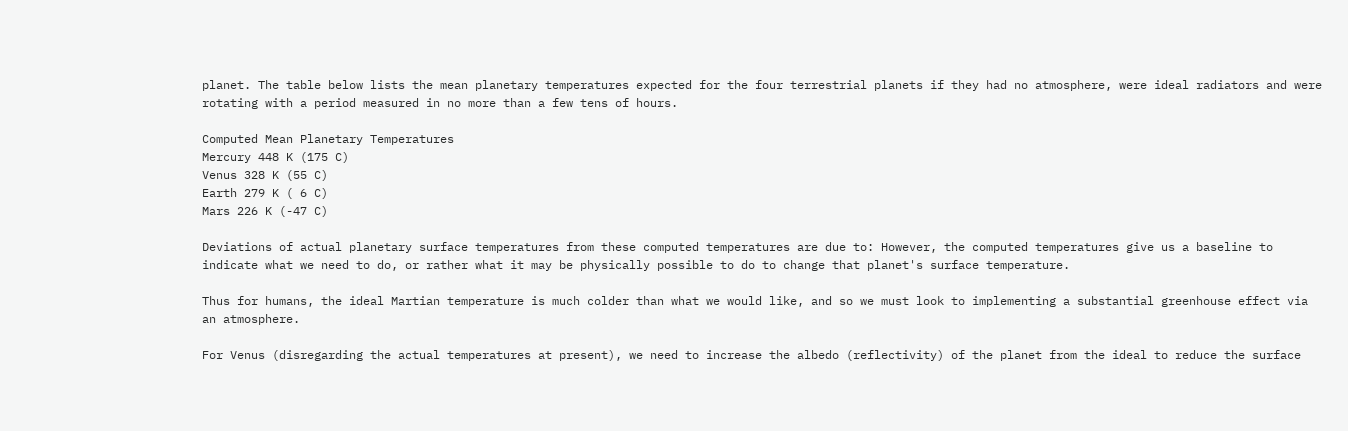planet. The table below lists the mean planetary temperatures expected for the four terrestrial planets if they had no atmosphere, were ideal radiators and were rotating with a period measured in no more than a few tens of hours.

Computed Mean Planetary Temperatures
Mercury 448 K (175 C)
Venus 328 K (55 C)
Earth 279 K ( 6 C)
Mars 226 K (-47 C)

Deviations of actual planetary surface temperatures from these computed temperatures are due to: However, the computed temperatures give us a baseline to indicate what we need to do, or rather what it may be physically possible to do to change that planet's surface temperature.

Thus for humans, the ideal Martian temperature is much colder than what we would like, and so we must look to implementing a substantial greenhouse effect via an atmosphere.

For Venus (disregarding the actual temperatures at present), we need to increase the albedo (reflectivity) of the planet from the ideal to reduce the surface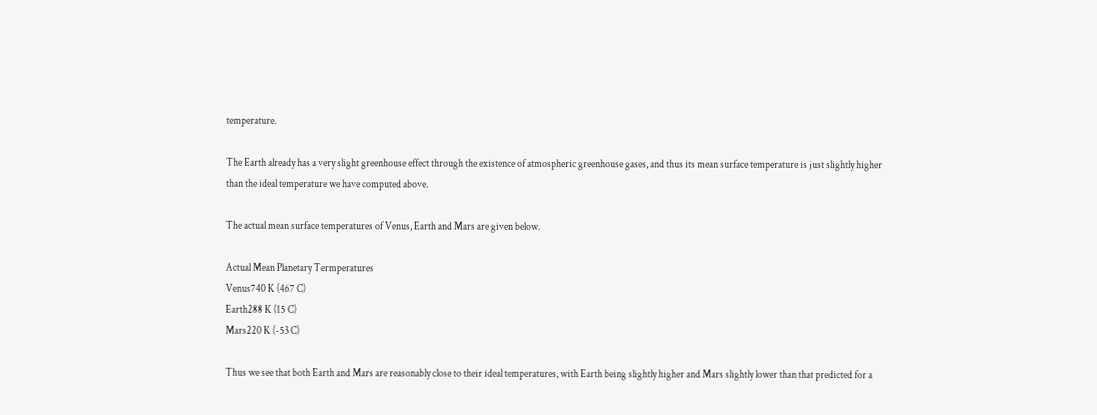temperature.

The Earth already has a very slight greenhouse effect through the existence of atmospheric greenhouse gases, and thus its mean surface temperature is just slightly higher than the ideal temperature we have computed above.

The actual mean surface temperatures of Venus, Earth and Mars are given below.

Actual Mean Planetary Termperatures
Venus740 K (467 C)
Earth288 K (15 C)
Mars220 K (-53 C)

Thus we see that both Earth and Mars are reasonably close to their ideal temperatures, with Earth being slightly higher and Mars slightly lower than that predicted for a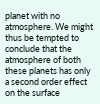planet with no atmosphere. We might thus be tempted to conclude that the atmosphere of both these planets has only a second order effect on the surface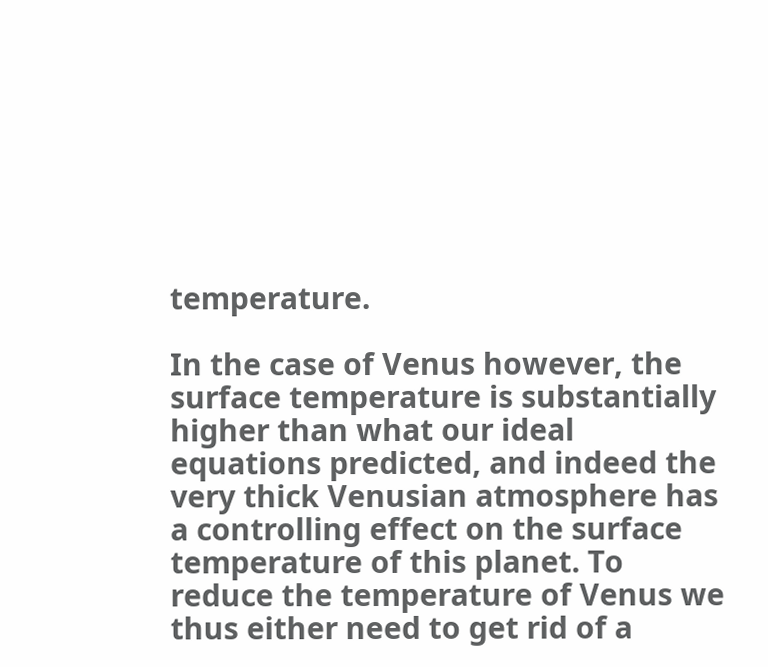temperature.

In the case of Venus however, the surface temperature is substantially higher than what our ideal equations predicted, and indeed the very thick Venusian atmosphere has a controlling effect on the surface temperature of this planet. To reduce the temperature of Venus we thus either need to get rid of a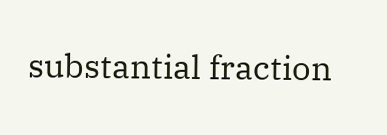substantial fraction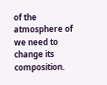of the atmosphere of we need to change its composition.